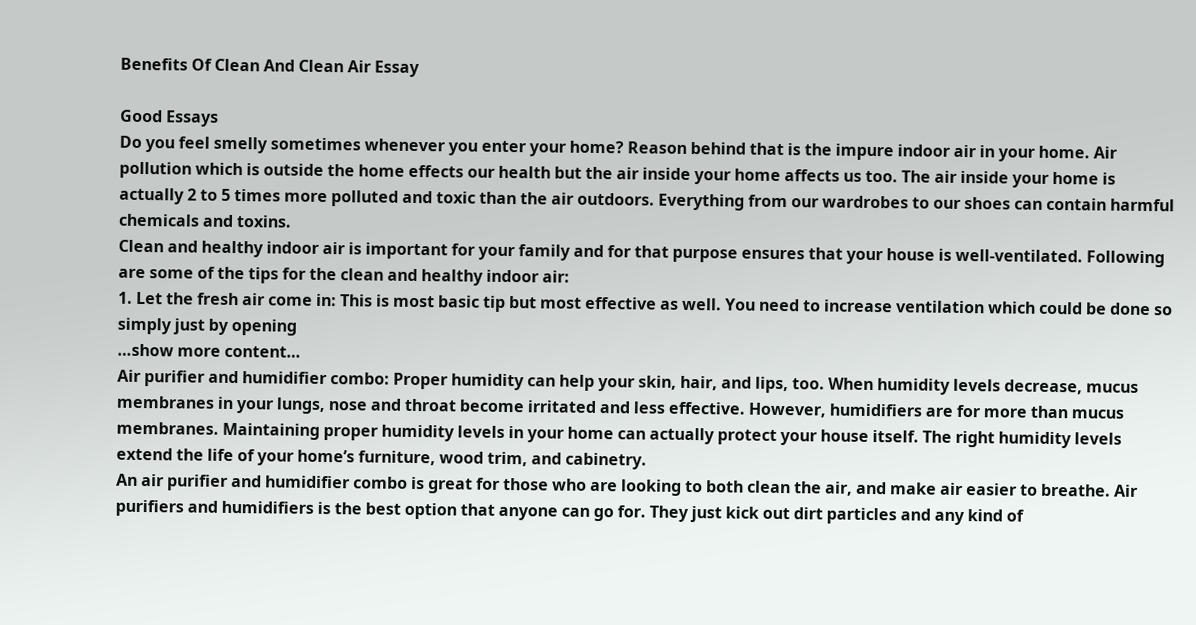Benefits Of Clean And Clean Air Essay

Good Essays
Do you feel smelly sometimes whenever you enter your home? Reason behind that is the impure indoor air in your home. Air pollution which is outside the home effects our health but the air inside your home affects us too. The air inside your home is actually 2 to 5 times more polluted and toxic than the air outdoors. Everything from our wardrobes to our shoes can contain harmful chemicals and toxins.
Clean and healthy indoor air is important for your family and for that purpose ensures that your house is well-ventilated. Following are some of the tips for the clean and healthy indoor air:
1. Let the fresh air come in: This is most basic tip but most effective as well. You need to increase ventilation which could be done so simply just by opening
…show more content…
Air purifier and humidifier combo: Proper humidity can help your skin, hair, and lips, too. When humidity levels decrease, mucus membranes in your lungs, nose and throat become irritated and less effective. However, humidifiers are for more than mucus membranes. Maintaining proper humidity levels in your home can actually protect your house itself. The right humidity levels extend the life of your home’s furniture, wood trim, and cabinetry.
An air purifier and humidifier combo is great for those who are looking to both clean the air, and make air easier to breathe. Air purifiers and humidifiers is the best option that anyone can go for. They just kick out dirt particles and any kind of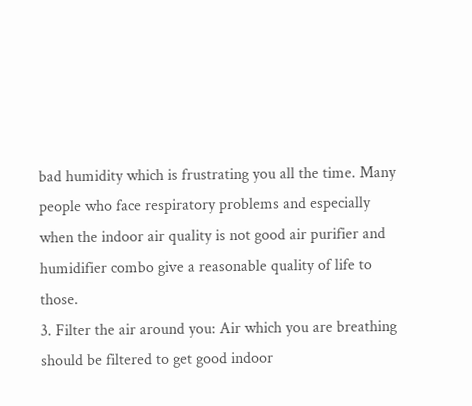bad humidity which is frustrating you all the time. Many people who face respiratory problems and especially when the indoor air quality is not good air purifier and humidifier combo give a reasonable quality of life to those.
3. Filter the air around you: Air which you are breathing should be filtered to get good indoor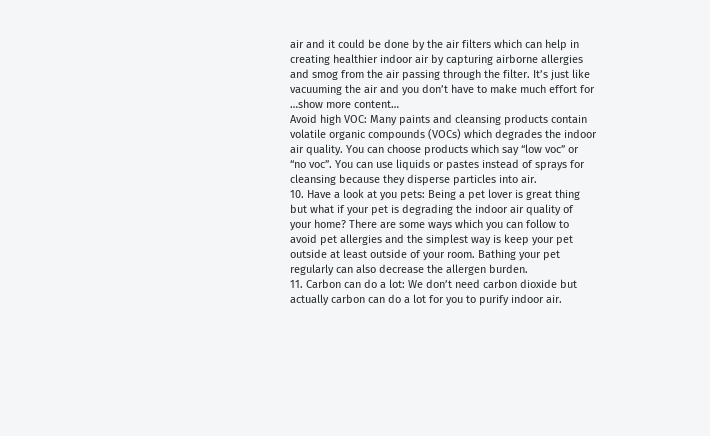air and it could be done by the air filters which can help in creating healthier indoor air by capturing airborne allergies and smog from the air passing through the filter. It’s just like vacuuming the air and you don’t have to make much effort for
…show more content…
Avoid high VOC: Many paints and cleansing products contain volatile organic compounds (VOCs) which degrades the indoor air quality. You can choose products which say “low voc” or “no voc”. You can use liquids or pastes instead of sprays for cleansing because they disperse particles into air.
10. Have a look at you pets: Being a pet lover is great thing but what if your pet is degrading the indoor air quality of your home? There are some ways which you can follow to avoid pet allergies and the simplest way is keep your pet outside at least outside of your room. Bathing your pet regularly can also decrease the allergen burden.
11. Carbon can do a lot: We don’t need carbon dioxide but actually carbon can do a lot for you to purify indoor air.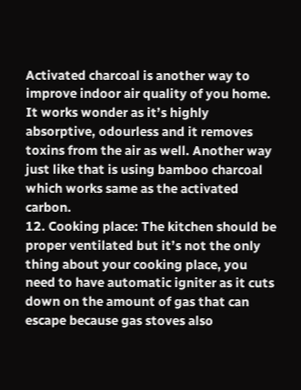Activated charcoal is another way to improve indoor air quality of you home. It works wonder as it’s highly absorptive, odourless and it removes toxins from the air as well. Another way just like that is using bamboo charcoal which works same as the activated carbon.
12. Cooking place: The kitchen should be proper ventilated but it’s not the only thing about your cooking place, you need to have automatic igniter as it cuts down on the amount of gas that can escape because gas stoves also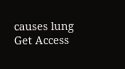causes lung
Get Access